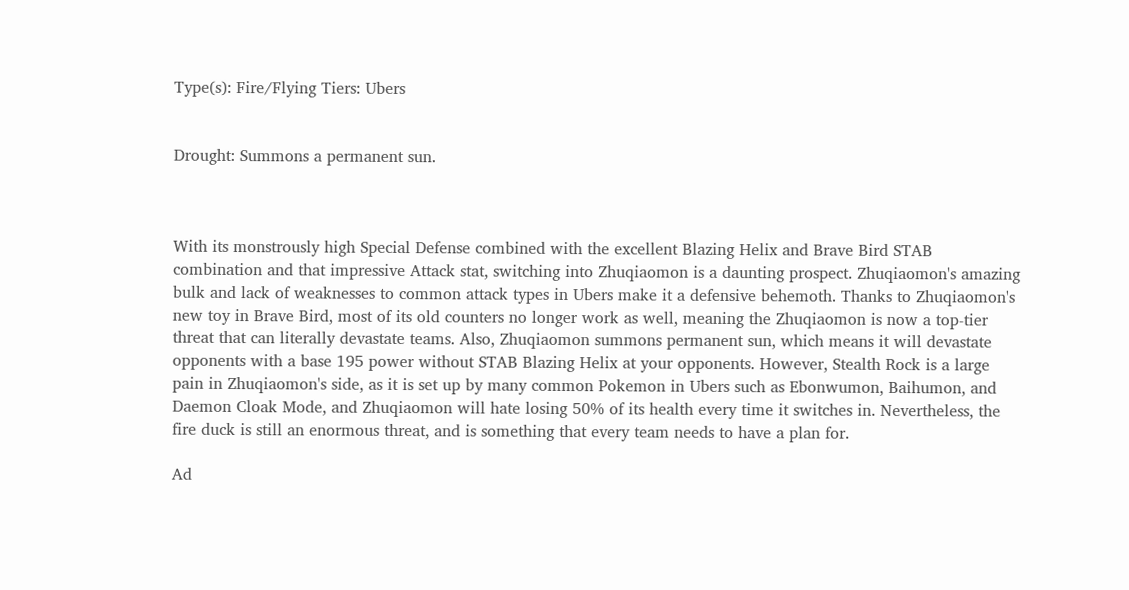Type(s): Fire/Flying Tiers: Ubers


Drought: Summons a permanent sun.



With its monstrously high Special Defense combined with the excellent Blazing Helix and Brave Bird STAB combination and that impressive Attack stat, switching into Zhuqiaomon is a daunting prospect. Zhuqiaomon's amazing bulk and lack of weaknesses to common attack types in Ubers make it a defensive behemoth. Thanks to Zhuqiaomon's new toy in Brave Bird, most of its old counters no longer work as well, meaning the Zhuqiaomon is now a top-tier threat that can literally devastate teams. Also, Zhuqiaomon summons permanent sun, which means it will devastate opponents with a base 195 power without STAB Blazing Helix at your opponents. However, Stealth Rock is a large pain in Zhuqiaomon's side, as it is set up by many common Pokemon in Ubers such as Ebonwumon, Baihumon, and Daemon Cloak Mode, and Zhuqiaomon will hate losing 50% of its health every time it switches in. Nevertheless, the fire duck is still an enormous threat, and is something that every team needs to have a plan for.

Ad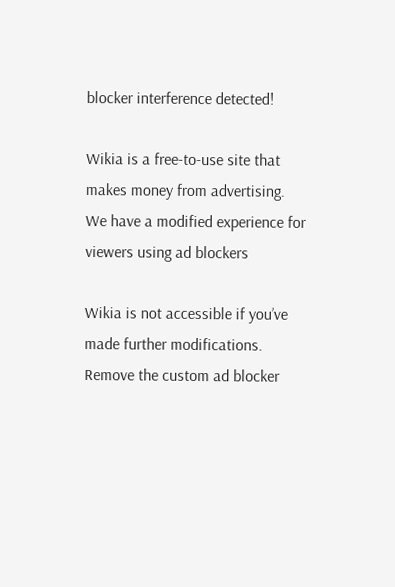blocker interference detected!

Wikia is a free-to-use site that makes money from advertising. We have a modified experience for viewers using ad blockers

Wikia is not accessible if you’ve made further modifications. Remove the custom ad blocker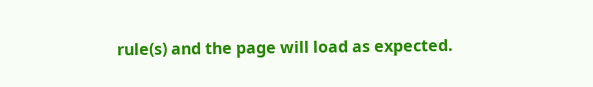rule(s) and the page will load as expected.